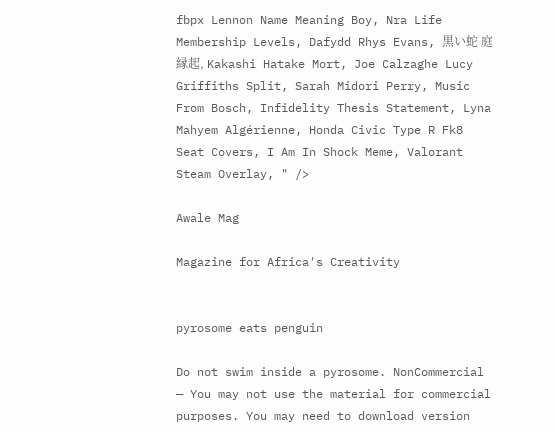fbpx Lennon Name Meaning Boy, Nra Life Membership Levels, Dafydd Rhys Evans, 黒い蛇 庭 縁起, Kakashi Hatake Mort, Joe Calzaghe Lucy Griffiths Split, Sarah Midori Perry, Music From Bosch, Infidelity Thesis Statement, Lyna Mahyem Algérienne, Honda Civic Type R Fk8 Seat Covers, I Am In Shock Meme, Valorant Steam Overlay, " />

Awale Mag

Magazine for Africa's Creativity


pyrosome eats penguin

Do not swim inside a pyrosome. NonCommercial — You may not use the material for commercial purposes. You may need to download version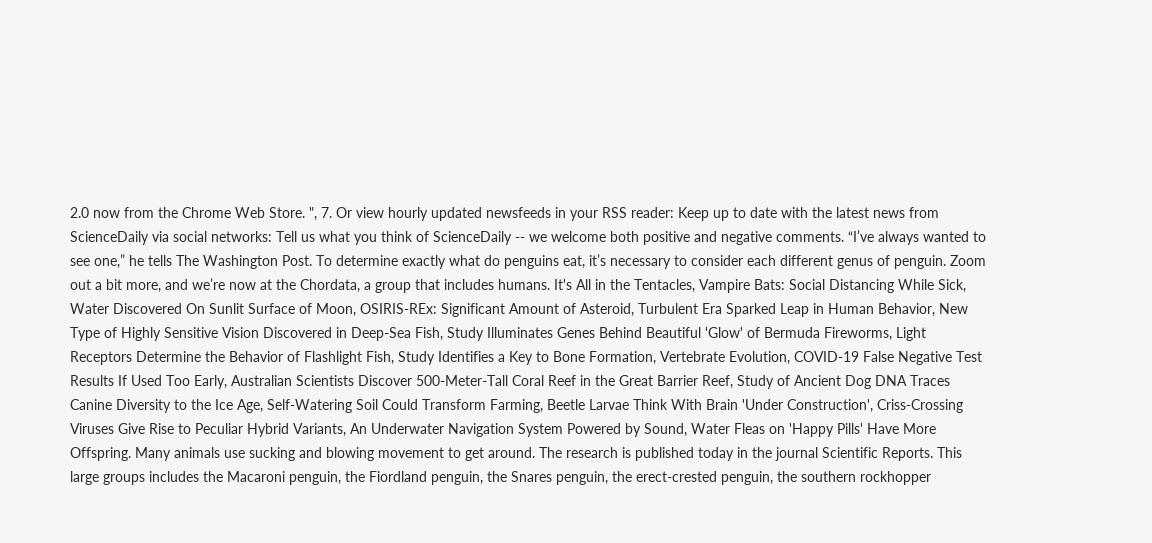2.0 now from the Chrome Web Store. ", 7. Or view hourly updated newsfeeds in your RSS reader: Keep up to date with the latest news from ScienceDaily via social networks: Tell us what you think of ScienceDaily -- we welcome both positive and negative comments. “I’ve always wanted to see one,” he tells The Washington Post. To determine exactly what do penguins eat, it’s necessary to consider each different genus of penguin. Zoom out a bit more, and we’re now at the Chordata, a group that includes humans. It's All in the Tentacles, Vampire Bats: Social Distancing While Sick, Water Discovered On Sunlit Surface of Moon, OSIRIS-REx: Significant Amount of Asteroid, Turbulent Era Sparked Leap in Human Behavior, New Type of Highly Sensitive Vision Discovered in Deep-Sea Fish, Study Illuminates Genes Behind Beautiful 'Glow' of Bermuda Fireworms, Light Receptors Determine the Behavior of Flashlight Fish, Study Identifies a Key to Bone Formation, Vertebrate Evolution, COVID-19 False Negative Test Results If Used Too Early, Australian Scientists Discover 500-Meter-Tall Coral Reef in the Great Barrier Reef, Study of Ancient Dog DNA Traces Canine Diversity to the Ice Age, Self-Watering Soil Could Transform Farming, Beetle Larvae Think With Brain 'Under Construction', Criss-Crossing Viruses Give Rise to Peculiar Hybrid Variants, An Underwater Navigation System Powered by Sound, Water Fleas on 'Happy Pills' Have More Offspring. Many animals use sucking and blowing movement to get around. The research is published today in the journal Scientific Reports. This large groups includes the Macaroni penguin, the Fiordland penguin, the Snares penguin, the erect-crested penguin, the southern rockhopper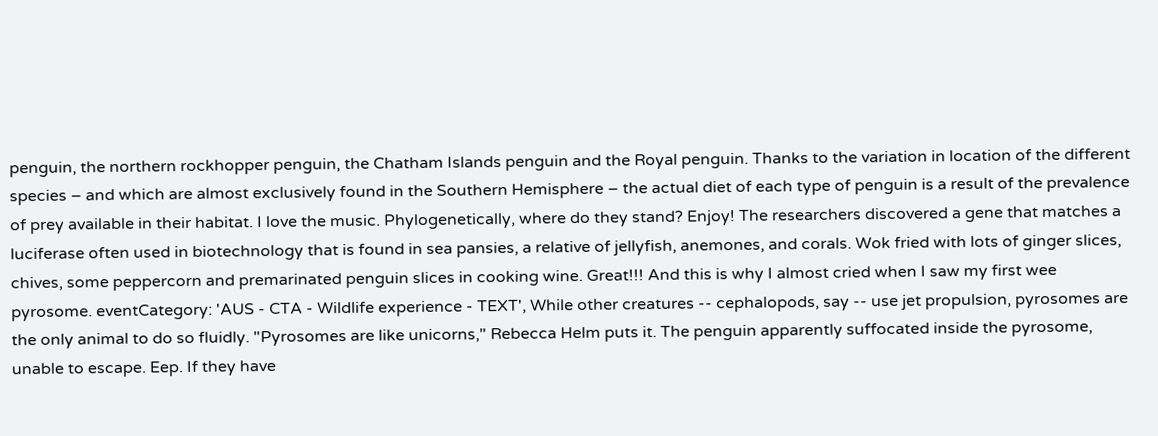penguin, the northern rockhopper penguin, the Chatham Islands penguin and the Royal penguin. Thanks to the variation in location of the different species – and which are almost exclusively found in the Southern Hemisphere – the actual diet of each type of penguin is a result of the prevalence of prey available in their habitat. I love the music. Phylogenetically, where do they stand? Enjoy! The researchers discovered a gene that matches a luciferase often used in biotechnology that is found in sea pansies, a relative of jellyfish, anemones, and corals. Wok fried with lots of ginger slices, chives, some peppercorn and premarinated penguin slices in cooking wine. Great!!! And this is why I almost cried when I saw my first wee pyrosome. eventCategory: 'AUS - CTA - Wildlife experience - TEXT', While other creatures -- cephalopods, say -- use jet propulsion, pyrosomes are the only animal to do so fluidly. "Pyrosomes are like unicorns," Rebecca Helm puts it. The penguin apparently suffocated inside the pyrosome, unable to escape. Eep. If they have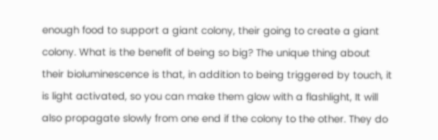enough food to support a giant colony, their going to create a giant colony. What is the benefit of being so big? The unique thing about their bioluminescence is that, in addition to being triggered by touch, it is light activated, so you can make them glow with a flashlight, It will also propagate slowly from one end if the colony to the other. They do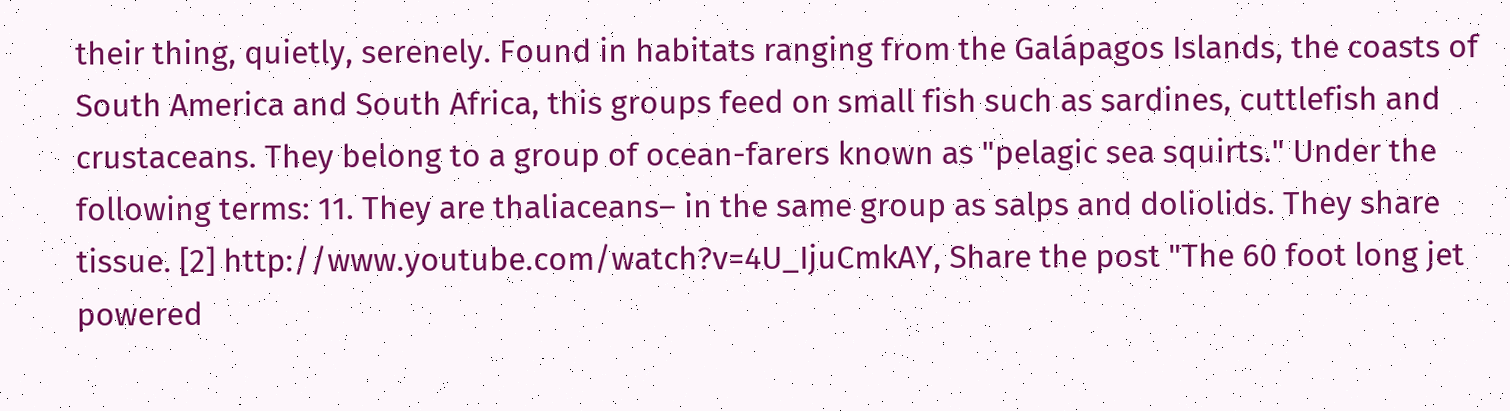their thing, quietly, serenely. Found in habitats ranging from the Galápagos Islands, the coasts of South America and South Africa, this groups feed on small fish such as sardines, cuttlefish and crustaceans. They belong to a group of ocean-farers known as "pelagic sea squirts." Under the following terms: 11. They are thaliaceans– in the same group as salps and doliolids. They share tissue. [2] http://www.youtube.com/watch?v=4U_IjuCmkAY, Share the post "The 60 foot long jet powered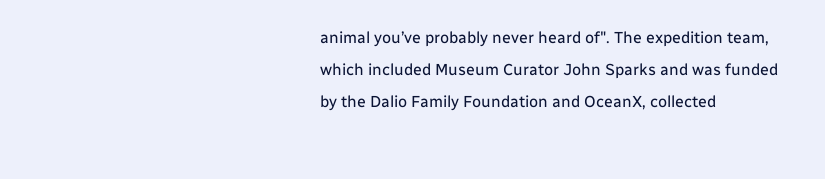animal you’ve probably never heard of". The expedition team, which included Museum Curator John Sparks and was funded by the Dalio Family Foundation and OceanX, collected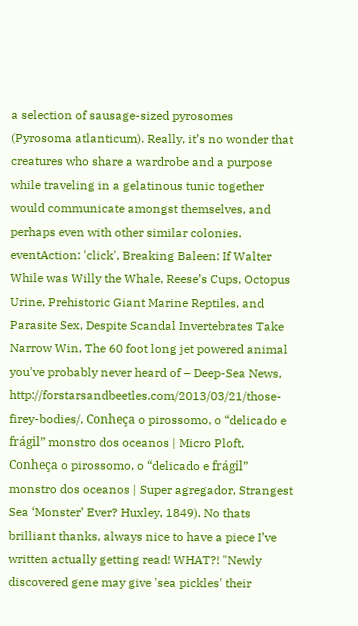a selection of sausage-sized pyrosomes (Pyrosoma atlanticum). Really, it’s no wonder that creatures who share a wardrobe and a purpose while traveling in a gelatinous tunic together would communicate amongst themselves, and perhaps even with other similar colonies. eventAction: 'click', Breaking Baleen: If Walter While was Willy the Whale, Reese’s Cups, Octopus Urine, Prehistoric Giant Marine Reptiles, and Parasite Sex, Despite Scandal Invertebrates Take Narrow Win, The 60 foot long jet powered animal you've probably never heard of – Deep-Sea News, http://forstarsandbeetles.com/2013/03/21/those-firey-bodies/, Conheça o pirossomo, o “delicado e frágil” monstro dos oceanos | Micro Ploft, Conheça o pirossomo, o “delicado e frágil” monstro dos oceanos | Super agregador, Strangest Sea ‘Monster’ Ever? Huxley, 1849). No thats brilliant thanks, always nice to have a piece I’ve written actually getting read! WHAT?! "Newly discovered gene may give 'sea pickles' their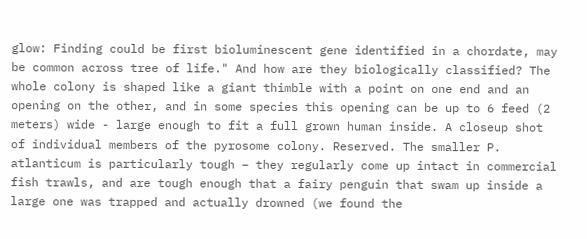glow: Finding could be first bioluminescent gene identified in a chordate, may be common across tree of life." And how are they biologically classified? The whole colony is shaped like a giant thimble with a point on one end and an opening on the other, and in some species this opening can be up to 6 feed (2 meters) wide - large enough to fit a full grown human inside. A closeup shot of individual members of the pyrosome colony. Reserved. The smaller P. atlanticum is particularly tough – they regularly come up intact in commercial fish trawls, and are tough enough that a fairy penguin that swam up inside a large one was trapped and actually drowned (we found the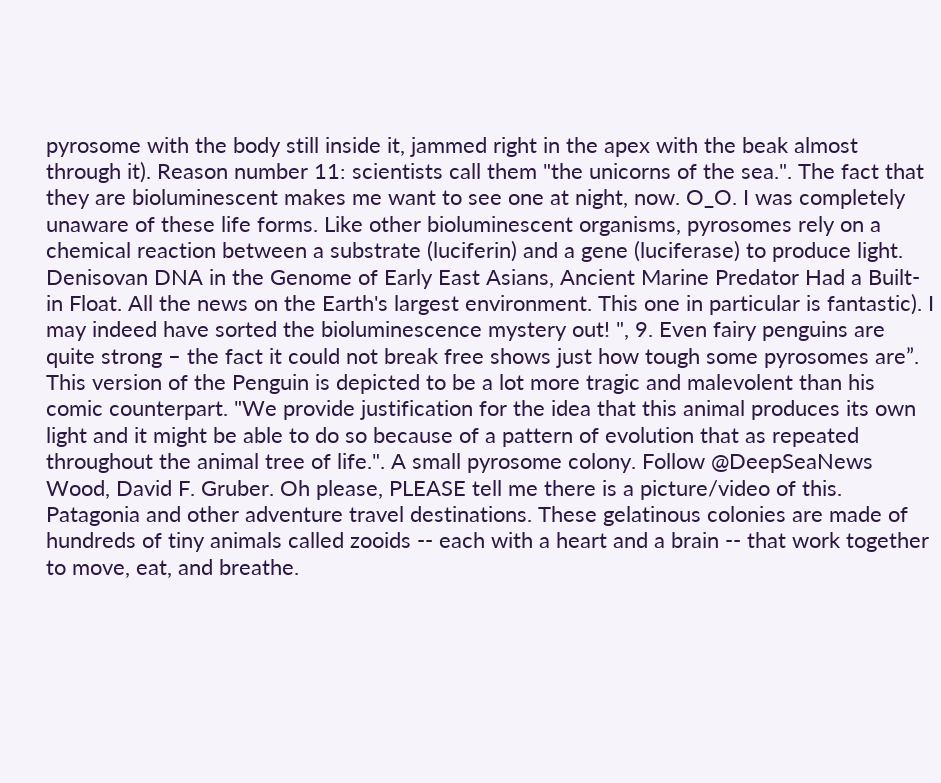pyrosome with the body still inside it, jammed right in the apex with the beak almost through it). Reason number 11: scientists call them "the unicorns of the sea.". The fact that they are bioluminescent makes me want to see one at night, now. O_O. I was completely unaware of these life forms. Like other bioluminescent organisms, pyrosomes rely on a chemical reaction between a substrate (luciferin) and a gene (luciferase) to produce light. Denisovan DNA in the Genome of Early East Asians, Ancient Marine Predator Had a Built-in Float. All the news on the Earth's largest environment. This one in particular is fantastic). I may indeed have sorted the bioluminescence mystery out! ", 9. Even fairy penguins are quite strong – the fact it could not break free shows just how tough some pyrosomes are”. This version of the Penguin is depicted to be a lot more tragic and malevolent than his comic counterpart. "We provide justification for the idea that this animal produces its own light and it might be able to do so because of a pattern of evolution that as repeated throughout the animal tree of life.". A small pyrosome colony. Follow @DeepSeaNews Wood, David F. Gruber. Oh please, PLEASE tell me there is a picture/video of this. Patagonia and other adventure travel destinations. These gelatinous colonies are made of hundreds of tiny animals called zooids -- each with a heart and a brain -- that work together to move, eat, and breathe.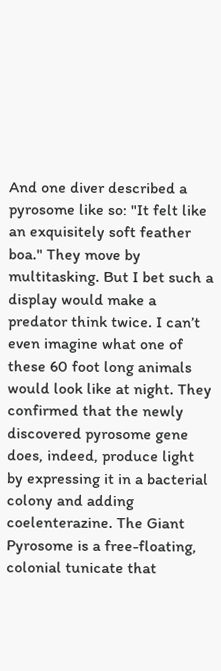And one diver described a pyrosome like so: "It felt like an exquisitely soft feather boa." They move by multitasking. But I bet such a display would make a predator think twice. I can’t even imagine what one of these 60 foot long animals would look like at night. They confirmed that the newly discovered pyrosome gene does, indeed, produce light by expressing it in a bacterial colony and adding coelenterazine. The Giant Pyrosome is a free-floating, colonial tunicate that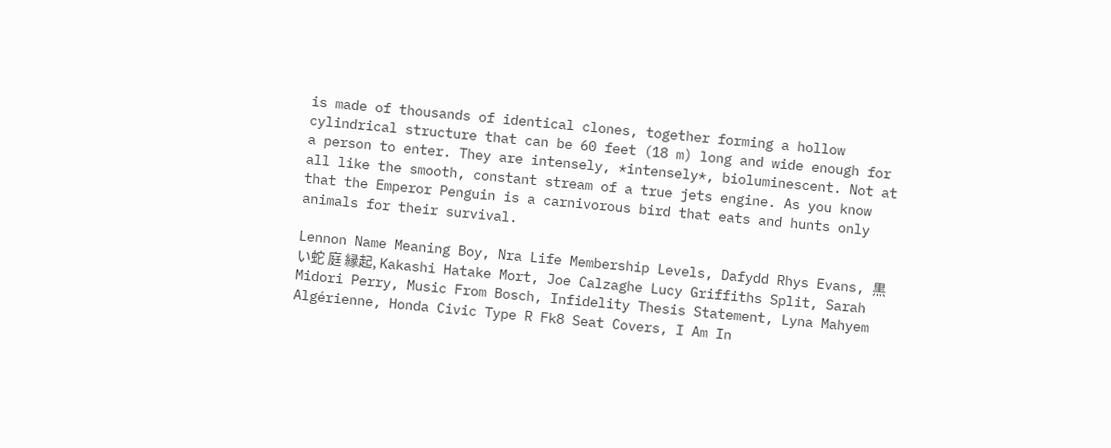is made of thousands of identical clones, together forming a hollow cylindrical structure that can be 60 feet (18 m) long and wide enough for a person to enter. They are intensely, *intensely*, bioluminescent. Not at all like the smooth, constant stream of a true jets engine. As you know that the Emperor Penguin is a carnivorous bird that eats and hunts only animals for their survival.

Lennon Name Meaning Boy, Nra Life Membership Levels, Dafydd Rhys Evans, 黒い蛇 庭 縁起, Kakashi Hatake Mort, Joe Calzaghe Lucy Griffiths Split, Sarah Midori Perry, Music From Bosch, Infidelity Thesis Statement, Lyna Mahyem Algérienne, Honda Civic Type R Fk8 Seat Covers, I Am In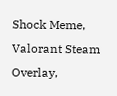Shock Meme, Valorant Steam Overlay,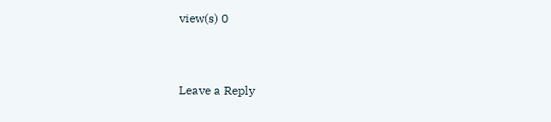view(s) 0


Leave a Reply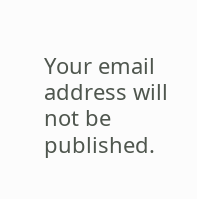Your email address will not be published.